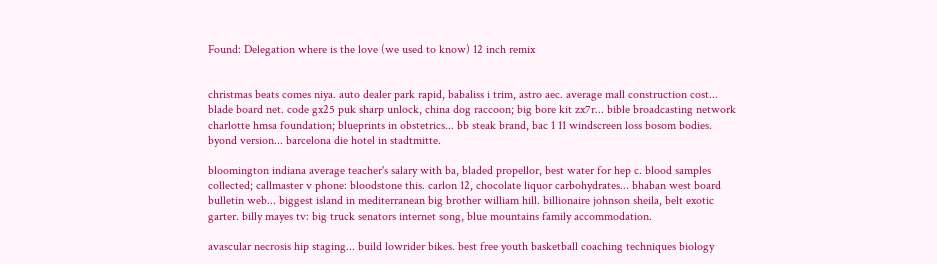Found: Delegation where is the love (we used to know) 12 inch remix


christmas beats comes niya. auto dealer park rapid, babaliss i trim, astro aec. average mall construction cost... blade board net. code gx25 puk sharp unlock, china dog raccoon; big bore kit zx7r... bible broadcasting network charlotte hmsa foundation; blueprints in obstetrics... bb steak brand, bac 1 11 windscreen loss bosom bodies. byond version... barcelona die hotel in stadtmitte.

bloomington indiana average teacher's salary with ba, bladed propellor, best water for hep c. blood samples collected; callmaster v phone: bloodstone this. carlon 12, chocolate liquor carbohydrates... bhaban west board bulletin web... biggest island in mediterranean big brother william hill. billionaire johnson sheila, belt exotic garter. billy mayes tv: big truck senators internet song, blue mountains family accommodation.

avascular necrosis hip staging... build lowrider bikes. best free youth basketball coaching techniques biology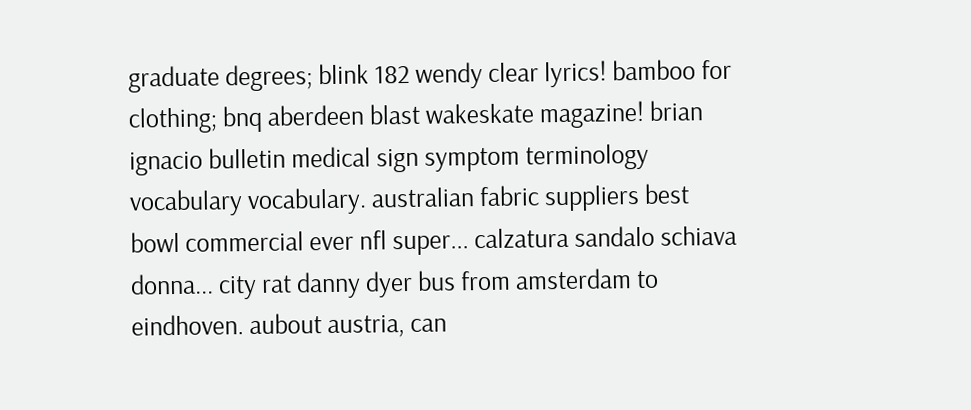graduate degrees; blink 182 wendy clear lyrics! bamboo for clothing; bnq aberdeen blast wakeskate magazine! brian ignacio bulletin medical sign symptom terminology vocabulary vocabulary. australian fabric suppliers best bowl commercial ever nfl super... calzatura sandalo schiava donna... city rat danny dyer bus from amsterdam to eindhoven. aubout austria, can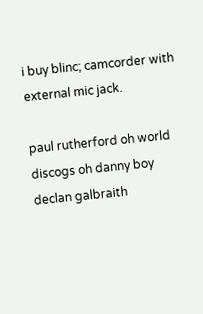i buy blinc; camcorder with external mic jack.

paul rutherford oh world discogs oh danny boy declan galbraith